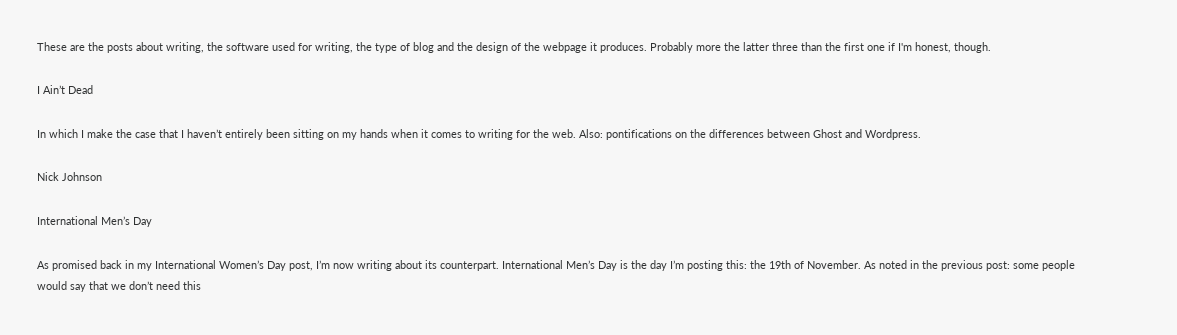These are the posts about writing, the software used for writing, the type of blog and the design of the webpage it produces. Probably more the latter three than the first one if I'm honest, though.

I Ain’t Dead

In which I make the case that I haven’t entirely been sitting on my hands when it comes to writing for the web. Also: pontifications on the differences between Ghost and Wordpress.

Nick Johnson

International Men’s Day

As promised back in my International Women’s Day post, I’m now writing about its counterpart. International Men’s Day is the day I’m posting this: the 19th of November. As noted in the previous post: some people would say that we don’t need this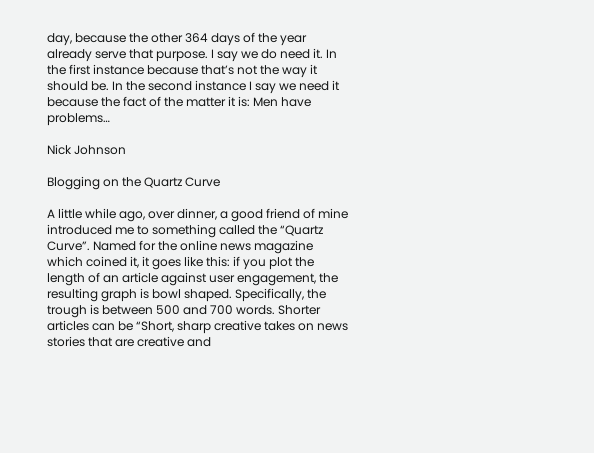day, because the other 364 days of the year already serve that purpose. I say we do need it. In the first instance because that’s not the way it should be. In the second instance I say we need it because the fact of the matter it is: Men have problems…

Nick Johnson

Blogging on the Quartz Curve

A little while ago, over dinner, a good friend of mine introduced me to something called the “Quartz Curve”. Named for the online news magazine which coined it, it goes like this: if you plot the length of an article against user engagement, the resulting graph is bowl shaped. Specifically, the trough is between 500 and 700 words. Shorter articles can be “Short, sharp creative takes on news stories that are creative and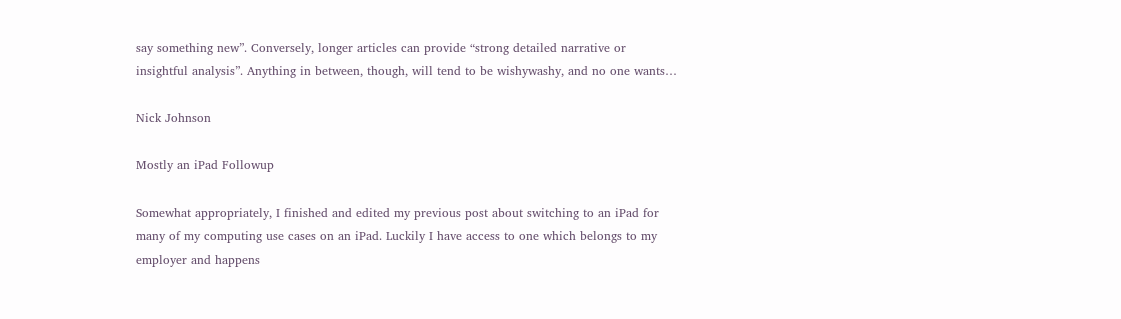say something new”. Conversely, longer articles can provide “strong detailed narrative or insightful analysis”. Anything in between, though, will tend to be wishywashy, and no one wants…

Nick Johnson

Mostly an iPad Followup

Somewhat appropriately, I finished and edited my previous post about switching to an iPad for many of my computing use cases on an iPad. Luckily I have access to one which belongs to my employer and happens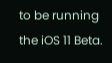to be running the iOS 11 Beta.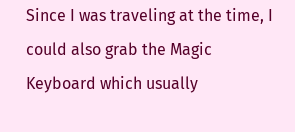Since I was traveling at the time, I could also grab the Magic Keyboard which usually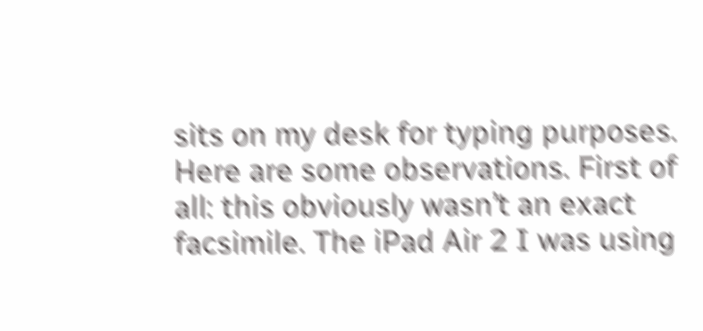sits on my desk for typing purposes. Here are some observations. First of all: this obviously wasn’t an exact facsimile. The iPad Air 2 I was using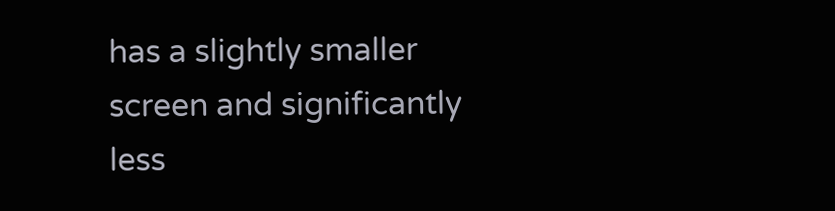has a slightly smaller screen and significantly less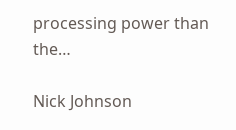processing power than the…

Nick Johnson